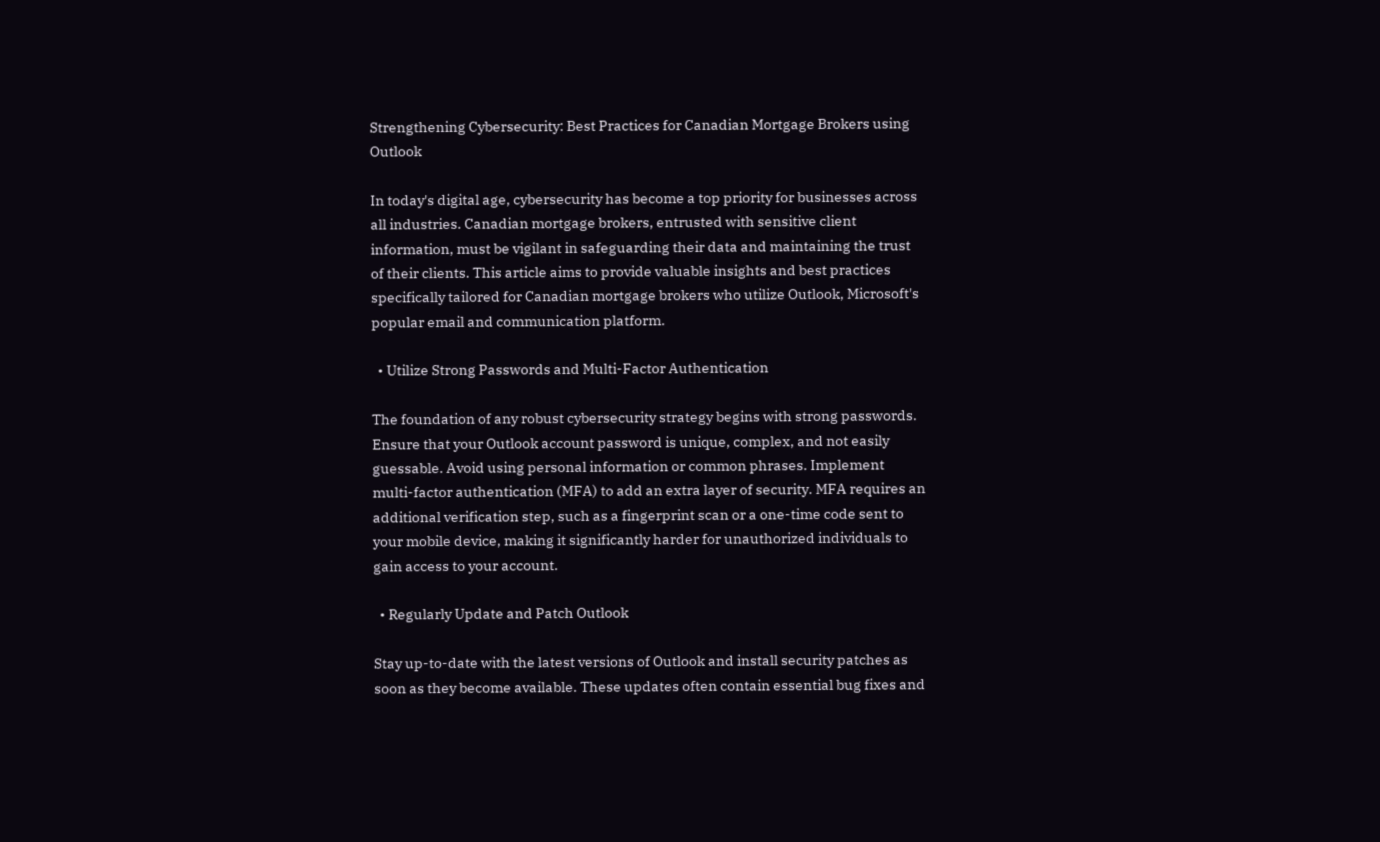Strengthening Cybersecurity: Best Practices for Canadian Mortgage Brokers using Outlook

In today's digital age, cybersecurity has become a top priority for businesses across all industries. Canadian mortgage brokers, entrusted with sensitive client information, must be vigilant in safeguarding their data and maintaining the trust of their clients. This article aims to provide valuable insights and best practices specifically tailored for Canadian mortgage brokers who utilize Outlook, Microsoft's popular email and communication platform.

  • Utilize Strong Passwords and Multi-Factor Authentication

The foundation of any robust cybersecurity strategy begins with strong passwords. Ensure that your Outlook account password is unique, complex, and not easily guessable. Avoid using personal information or common phrases. Implement multi-factor authentication (MFA) to add an extra layer of security. MFA requires an additional verification step, such as a fingerprint scan or a one-time code sent to your mobile device, making it significantly harder for unauthorized individuals to gain access to your account.

  • Regularly Update and Patch Outlook

Stay up-to-date with the latest versions of Outlook and install security patches as soon as they become available. These updates often contain essential bug fixes and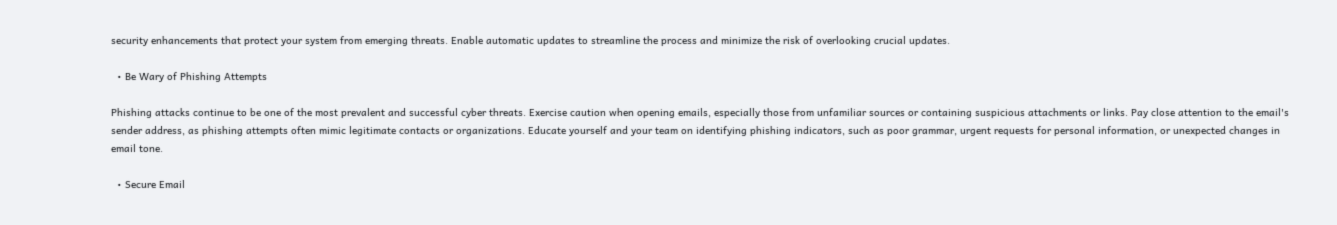security enhancements that protect your system from emerging threats. Enable automatic updates to streamline the process and minimize the risk of overlooking crucial updates.

  • Be Wary of Phishing Attempts

Phishing attacks continue to be one of the most prevalent and successful cyber threats. Exercise caution when opening emails, especially those from unfamiliar sources or containing suspicious attachments or links. Pay close attention to the email's sender address, as phishing attempts often mimic legitimate contacts or organizations. Educate yourself and your team on identifying phishing indicators, such as poor grammar, urgent requests for personal information, or unexpected changes in email tone.

  • Secure Email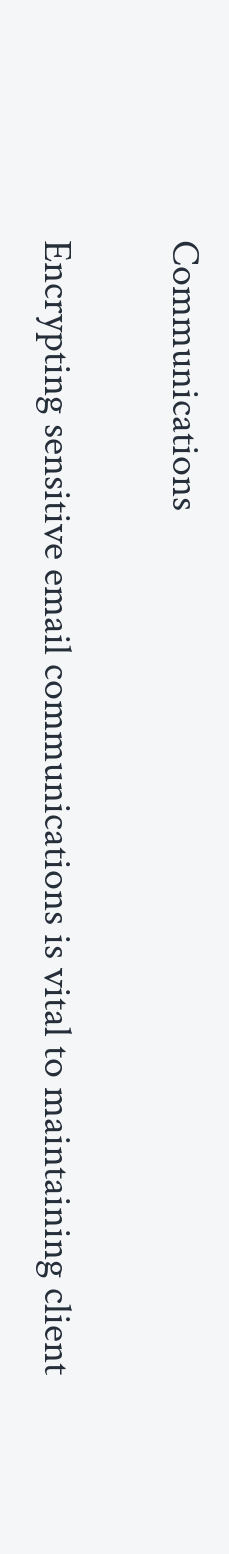Communications

Encrypting sensitive email communications is vital to maintaining client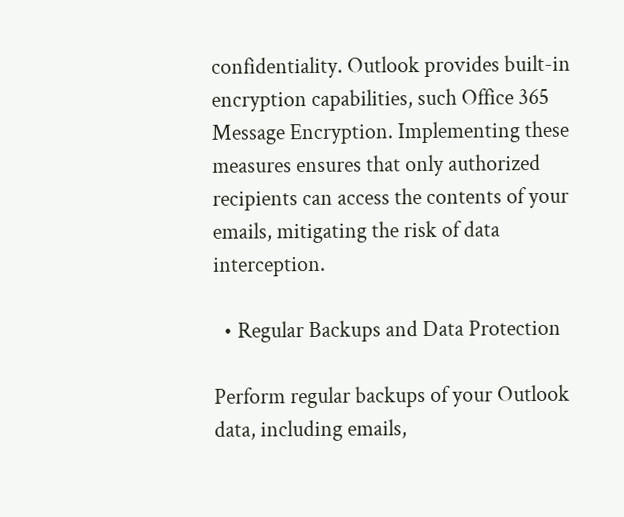confidentiality. Outlook provides built-in encryption capabilities, such Office 365 Message Encryption. Implementing these measures ensures that only authorized recipients can access the contents of your emails, mitigating the risk of data interception.

  • Regular Backups and Data Protection

Perform regular backups of your Outlook data, including emails,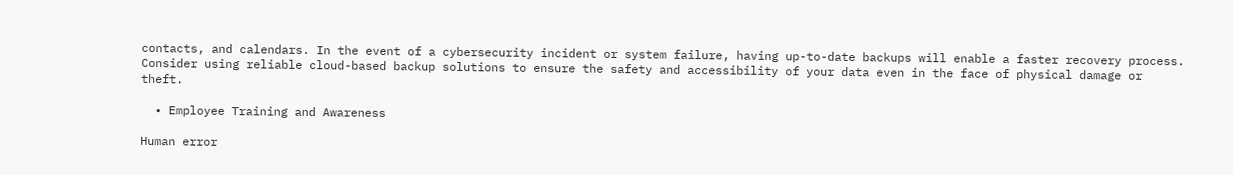contacts, and calendars. In the event of a cybersecurity incident or system failure, having up-to-date backups will enable a faster recovery process. Consider using reliable cloud-based backup solutions to ensure the safety and accessibility of your data even in the face of physical damage or theft.

  • Employee Training and Awareness

Human error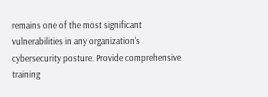remains one of the most significant vulnerabilities in any organization's cybersecurity posture. Provide comprehensive training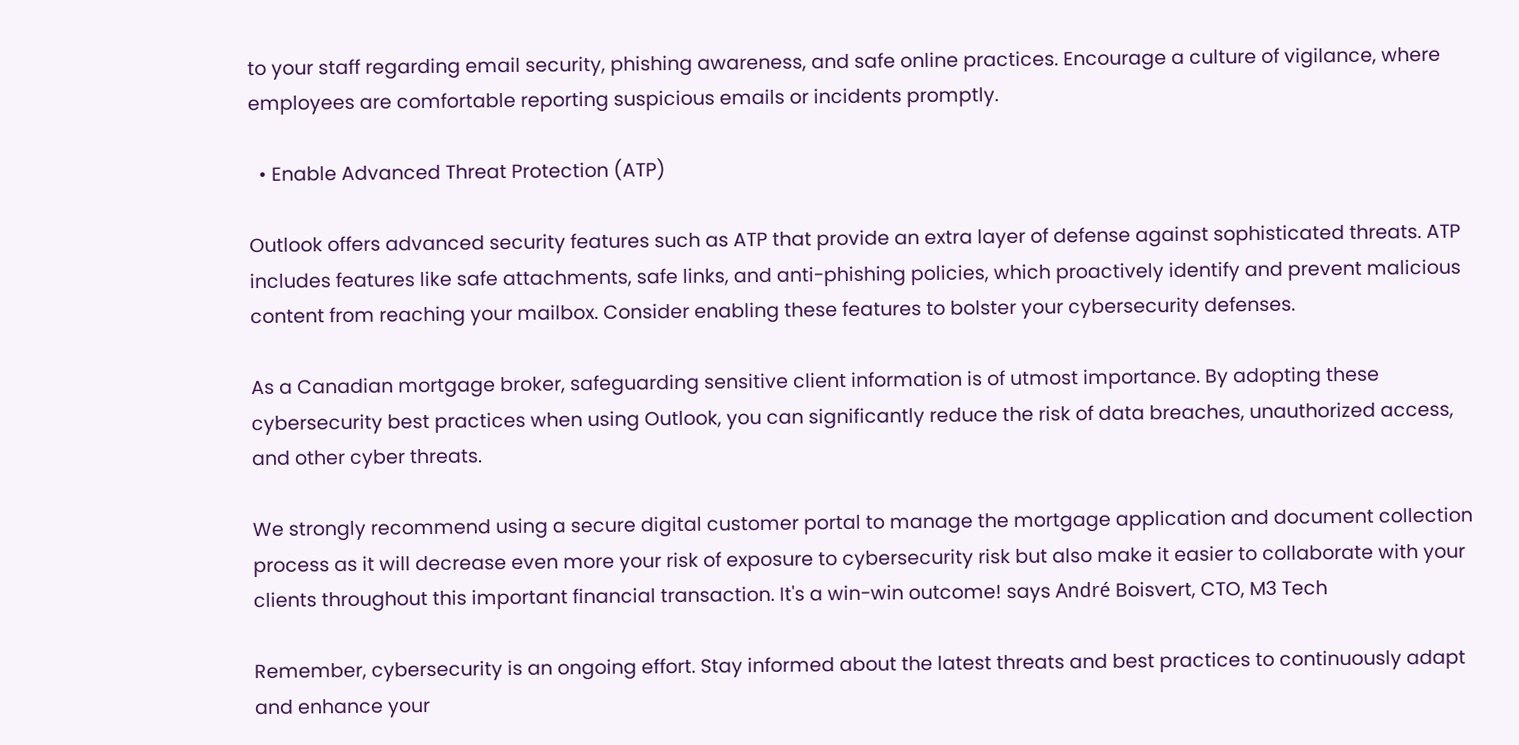to your staff regarding email security, phishing awareness, and safe online practices. Encourage a culture of vigilance, where employees are comfortable reporting suspicious emails or incidents promptly.

  • Enable Advanced Threat Protection (ATP)

Outlook offers advanced security features such as ATP that provide an extra layer of defense against sophisticated threats. ATP includes features like safe attachments, safe links, and anti-phishing policies, which proactively identify and prevent malicious content from reaching your mailbox. Consider enabling these features to bolster your cybersecurity defenses.

As a Canadian mortgage broker, safeguarding sensitive client information is of utmost importance. By adopting these cybersecurity best practices when using Outlook, you can significantly reduce the risk of data breaches, unauthorized access, and other cyber threats.

We strongly recommend using a secure digital customer portal to manage the mortgage application and document collection process as it will decrease even more your risk of exposure to cybersecurity risk but also make it easier to collaborate with your clients throughout this important financial transaction. It's a win-win outcome! says André Boisvert, CTO, M3 Tech

Remember, cybersecurity is an ongoing effort. Stay informed about the latest threats and best practices to continuously adapt and enhance your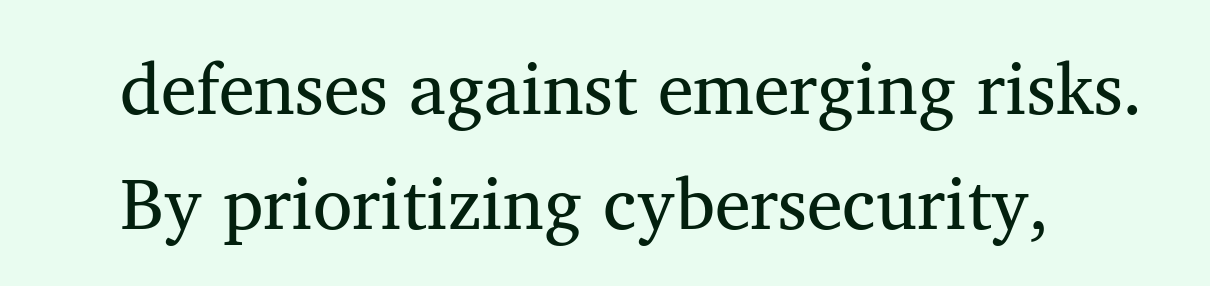defenses against emerging risks. By prioritizing cybersecurity,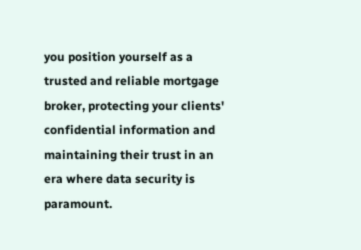you position yourself as a trusted and reliable mortgage broker, protecting your clients' confidential information and maintaining their trust in an era where data security is paramount.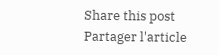Share this post
Partager l'article